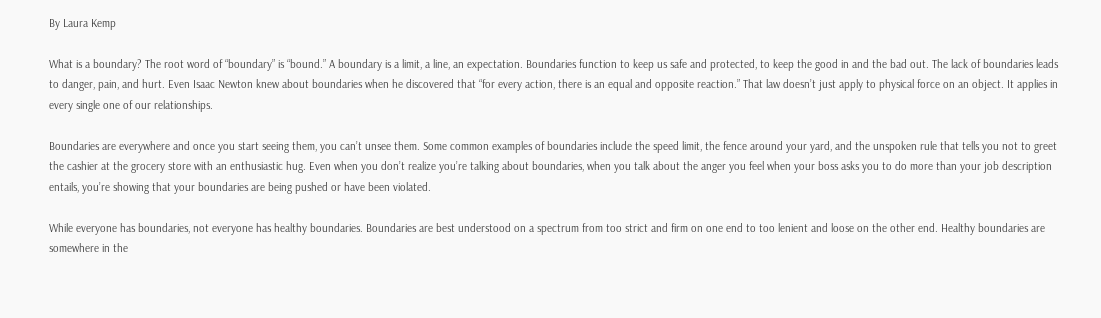By Laura Kemp

What is a boundary? The root word of “boundary” is “bound.” A boundary is a limit, a line, an expectation. Boundaries function to keep us safe and protected, to keep the good in and the bad out. The lack of boundaries leads to danger, pain, and hurt. Even Isaac Newton knew about boundaries when he discovered that “for every action, there is an equal and opposite reaction.” That law doesn’t just apply to physical force on an object. It applies in every single one of our relationships.

Boundaries are everywhere and once you start seeing them, you can’t unsee them. Some common examples of boundaries include the speed limit, the fence around your yard, and the unspoken rule that tells you not to greet the cashier at the grocery store with an enthusiastic hug. Even when you don’t realize you’re talking about boundaries, when you talk about the anger you feel when your boss asks you to do more than your job description entails, you’re showing that your boundaries are being pushed or have been violated.

While everyone has boundaries, not everyone has healthy boundaries. Boundaries are best understood on a spectrum from too strict and firm on one end to too lenient and loose on the other end. Healthy boundaries are somewhere in the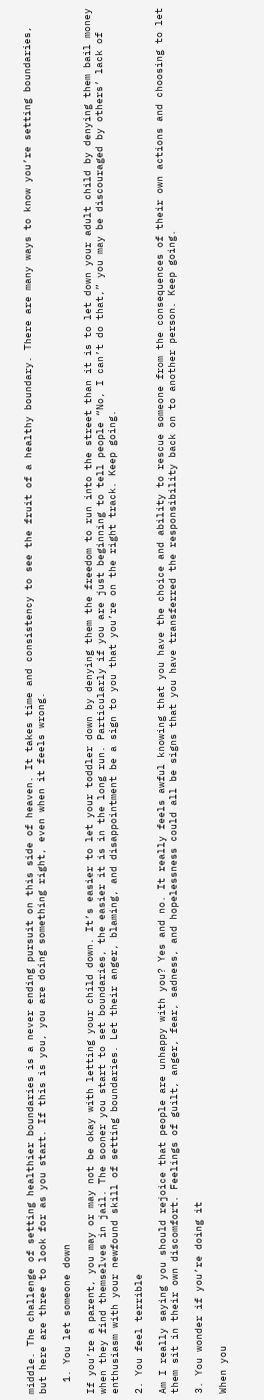middle. The challenge of setting healthier boundaries is a never ending pursuit on this side of heaven. It takes time and consistency to see the fruit of a healthy boundary. There are many ways to know you’re setting boundaries, but here are three to look for as you start. If this is you, you are doing something right, even when it feels wrong.

  1. You let someone down

If you’re a parent, you may or may not be okay with letting your child down. It’s easier to let your toddler down by denying them the freedom to run into the street than it is to let down your adult child by denying them bail money when they find themselves in jail. The sooner you start to set boundaries, the easier it is in the long run. Particularly if you are just beginning to tell people “No, I can’t do that,” you may be discouraged by others’ lack of enthusiasm with your newfound skill of setting boundaries. Let their anger, blaming, and disappointment be a sign to you that you’re on the right track. Keep going.

2. You feel terrible

Am I really saying you should rejoice that people are unhappy with you? Yes and no. It really feels awful knowing that you have the choice and ability to rescue someone from the consequences of their own actions and choosing to let them sit in their own discomfort. Feelings of guilt, anger, fear, sadness, and hopelessness could all be signs that you have transferred the responsibility back on to another person. Keep going.

3. You wonder if you’re doing it

When you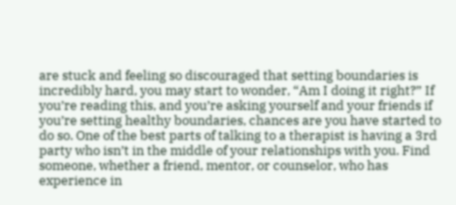are stuck and feeling so discouraged that setting boundaries is incredibly hard, you may start to wonder, “Am I doing it right?” If you’re reading this, and you’re asking yourself and your friends if you’re setting healthy boundaries, chances are you have started to do so. One of the best parts of talking to a therapist is having a 3rd party who isn’t in the middle of your relationships with you. Find someone, whether a friend, mentor, or counselor, who has experience in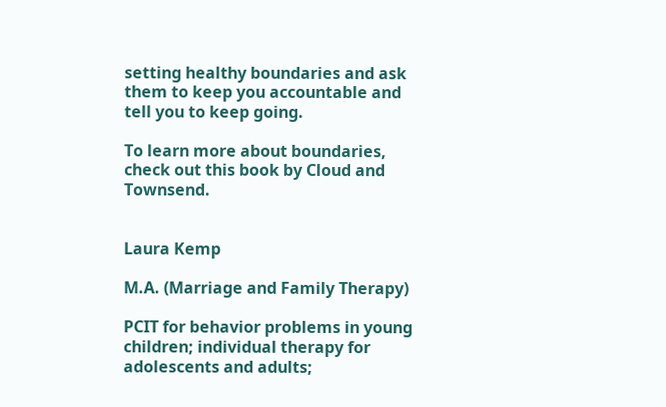setting healthy boundaries and ask them to keep you accountable and tell you to keep going.

To learn more about boundaries, check out this book by Cloud and Townsend.


Laura Kemp

M.A. (Marriage and Family Therapy)

PCIT for behavior problems in young children; individual therapy for adolescents and adults;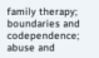family therapy; boundaries and codependence; abuse and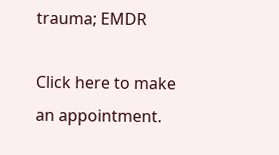trauma; EMDR

Click here to make an appointment.